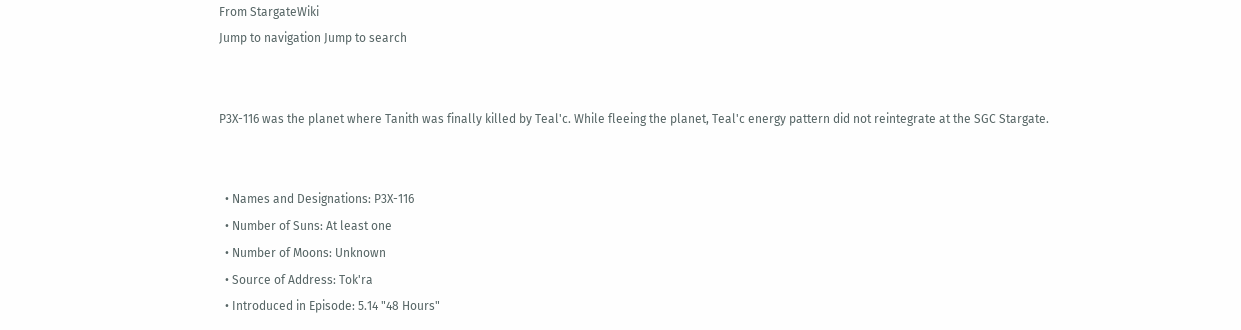From StargateWiki
Jump to navigation Jump to search


P3X-116 was the planet where Tanith was finally killed by Teal'c. While fleeing the planet, Teal'c energy pattern did not reintegrate at the SGC Stargate.


  • Names and Designations: P3X-116
  • Number of Suns: At least one
  • Number of Moons: Unknown
  • Source of Address: Tok'ra
  • Introduced in Episode: 5.14 "48 Hours"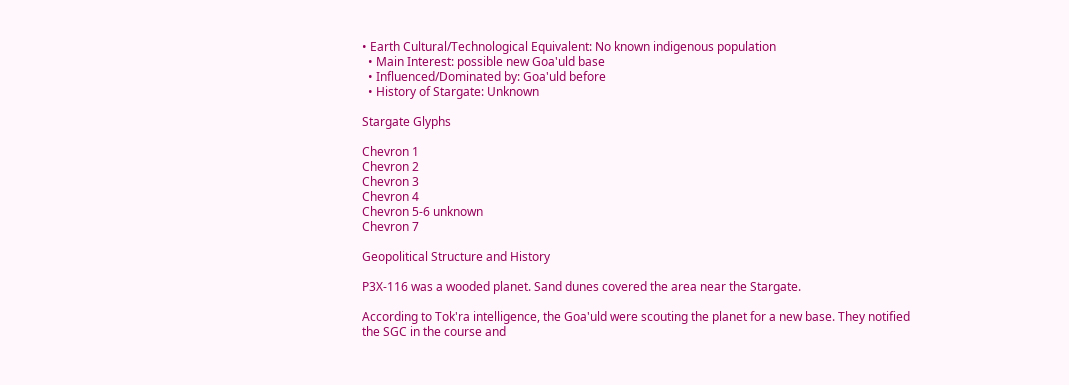• Earth Cultural/Technological Equivalent: No known indigenous population
  • Main Interest: possible new Goa'uld base
  • Influenced/Dominated by: Goa'uld before
  • History of Stargate: Unknown

Stargate Glyphs

Chevron 1
Chevron 2
Chevron 3
Chevron 4
Chevron 5-6 unknown
Chevron 7

Geopolitical Structure and History

P3X-116 was a wooded planet. Sand dunes covered the area near the Stargate.

According to Tok'ra intelligence, the Goa'uld were scouting the planet for a new base. They notified the SGC in the course and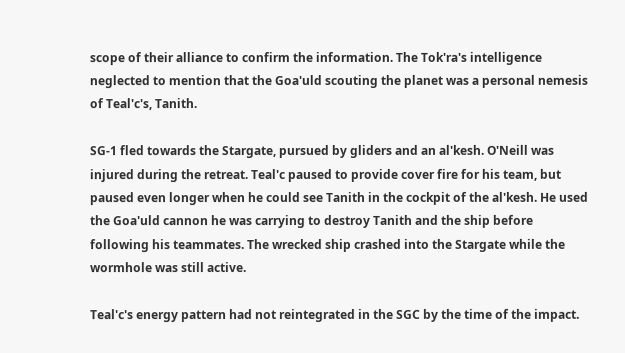scope of their alliance to confirm the information. The Tok'ra's intelligence neglected to mention that the Goa'uld scouting the planet was a personal nemesis of Teal'c's, Tanith.

SG-1 fled towards the Stargate, pursued by gliders and an al'kesh. O'Neill was injured during the retreat. Teal'c paused to provide cover fire for his team, but paused even longer when he could see Tanith in the cockpit of the al'kesh. He used the Goa'uld cannon he was carrying to destroy Tanith and the ship before following his teammates. The wrecked ship crashed into the Stargate while the wormhole was still active.

Teal'c's energy pattern had not reintegrated in the SGC by the time of the impact.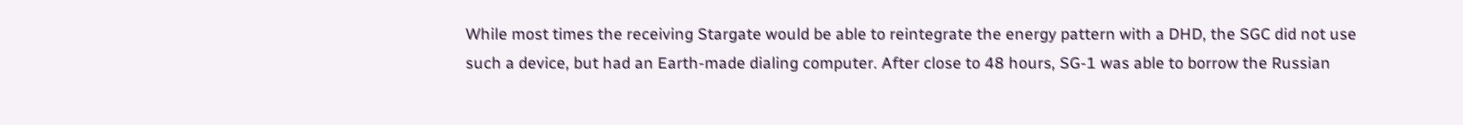While most times the receiving Stargate would be able to reintegrate the energy pattern with a DHD, the SGC did not use such a device, but had an Earth-made dialing computer. After close to 48 hours, SG-1 was able to borrow the Russian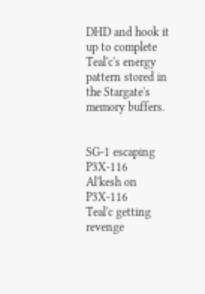DHD and hook it up to complete Teal'c's energy pattern stored in the Stargate's memory buffers.


SG-1 escaping P3X-116
Al'kesh on P3X-116
Teal'c getting revenge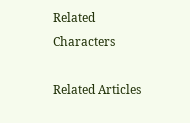Related Characters

Related Articles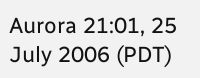Aurora 21:01, 25 July 2006 (PDT)